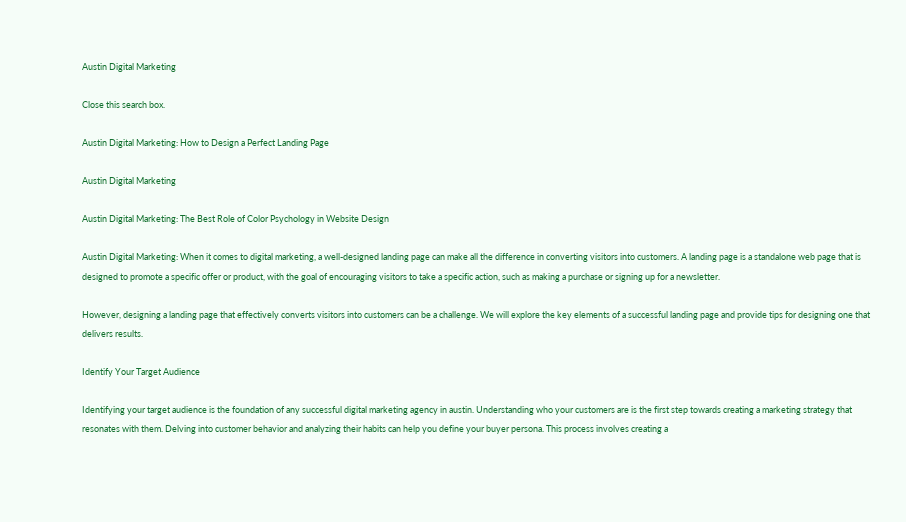Austin Digital Marketing

Close this search box.

Austin Digital Marketing: How to Design a Perfect Landing Page

Austin Digital Marketing

Austin Digital Marketing: The Best Role of Color Psychology in Website Design

Austin Digital Marketing: When it comes to digital marketing, a well-designed landing page can make all the difference in converting visitors into customers. A landing page is a standalone web page that is designed to promote a specific offer or product, with the goal of encouraging visitors to take a specific action, such as making a purchase or signing up for a newsletter.

However, designing a landing page that effectively converts visitors into customers can be a challenge. We will explore the key elements of a successful landing page and provide tips for designing one that delivers results.

Identify Your Target Audience

Identifying your target audience is the foundation of any successful digital marketing agency in austin. Understanding who your customers are is the first step towards creating a marketing strategy that resonates with them. Delving into customer behavior and analyzing their habits can help you define your buyer persona. This process involves creating a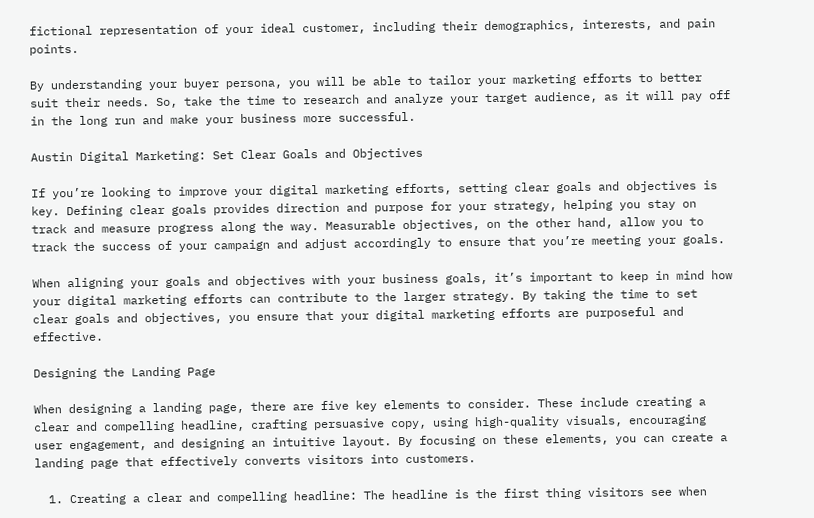fictional representation of your ideal customer, including their demographics, interests, and pain points.

By understanding your buyer persona, you will be able to tailor your marketing efforts to better suit their needs. So, take the time to research and analyze your target audience, as it will pay off in the long run and make your business more successful.

Austin Digital Marketing: Set Clear Goals and Objectives

If you’re looking to improve your digital marketing efforts, setting clear goals and objectives is key. Defining clear goals provides direction and purpose for your strategy, helping you stay on track and measure progress along the way. Measurable objectives, on the other hand, allow you to track the success of your campaign and adjust accordingly to ensure that you’re meeting your goals.

When aligning your goals and objectives with your business goals, it’s important to keep in mind how your digital marketing efforts can contribute to the larger strategy. By taking the time to set clear goals and objectives, you ensure that your digital marketing efforts are purposeful and effective.

Designing the Landing Page

When designing a landing page, there are five key elements to consider. These include creating a clear and compelling headline, crafting persuasive copy, using high-quality visuals, encouraging user engagement, and designing an intuitive layout. By focusing on these elements, you can create a landing page that effectively converts visitors into customers.

  1. Creating a clear and compelling headline: The headline is the first thing visitors see when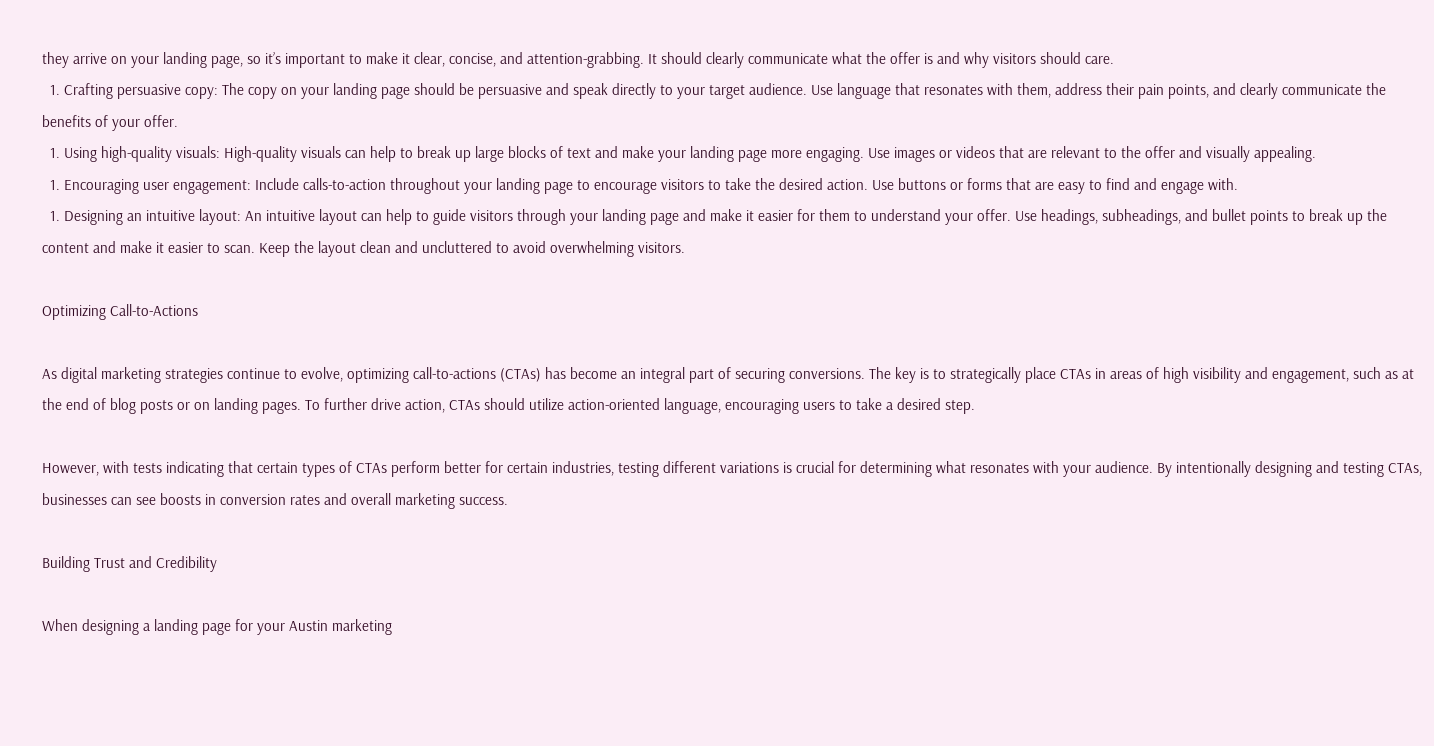they arrive on your landing page, so it’s important to make it clear, concise, and attention-grabbing. It should clearly communicate what the offer is and why visitors should care.
  1. Crafting persuasive copy: The copy on your landing page should be persuasive and speak directly to your target audience. Use language that resonates with them, address their pain points, and clearly communicate the benefits of your offer.
  1. Using high-quality visuals: High-quality visuals can help to break up large blocks of text and make your landing page more engaging. Use images or videos that are relevant to the offer and visually appealing.
  1. Encouraging user engagement: Include calls-to-action throughout your landing page to encourage visitors to take the desired action. Use buttons or forms that are easy to find and engage with.
  1. Designing an intuitive layout: An intuitive layout can help to guide visitors through your landing page and make it easier for them to understand your offer. Use headings, subheadings, and bullet points to break up the content and make it easier to scan. Keep the layout clean and uncluttered to avoid overwhelming visitors.

Optimizing Call-to-Actions

As digital marketing strategies continue to evolve, optimizing call-to-actions (CTAs) has become an integral part of securing conversions. The key is to strategically place CTAs in areas of high visibility and engagement, such as at the end of blog posts or on landing pages. To further drive action, CTAs should utilize action-oriented language, encouraging users to take a desired step.

However, with tests indicating that certain types of CTAs perform better for certain industries, testing different variations is crucial for determining what resonates with your audience. By intentionally designing and testing CTAs, businesses can see boosts in conversion rates and overall marketing success.

Building Trust and Credibility

When designing a landing page for your Austin marketing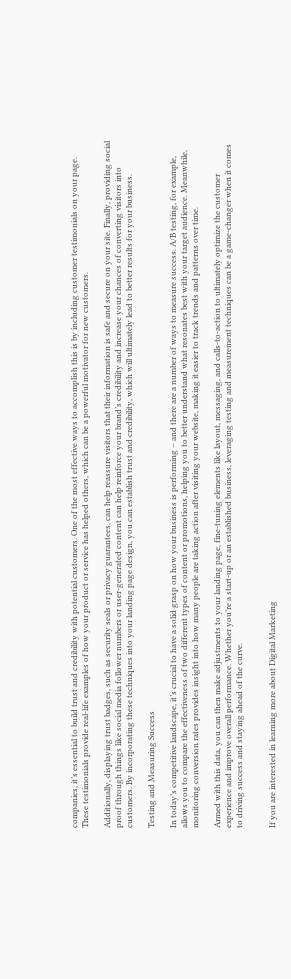companies, it’s essential to build trust and credibility with potential customers. One of the most effective ways to accomplish this is by including customer testimonials on your page. These testimonials provide real-life examples of how your product or service has helped others, which can be a powerful motivator for new customers.

Additionally, displaying trust badges, such as security seals or privacy guarantees, can help reassure visitors that their information is safe and secure on your site. Finally, providing social proof through things like social media follower numbers or user-generated content can help reinforce your brand’s credibility and increase your chances of converting visitors into customers. By incorporating these techniques into your landing page design, you can establish trust and credibility, which will ultimately lead to better results for your business.

Testing and Measuring Success

In today’s competitive landscape, it’s crucial to have a solid grasp on how your business is performing – and there are a number of ways to measure success. A/B testing, for example, allows you to compare the effectiveness of two different types of content or promotions, helping you to better understand what resonates best with your target audience. Meanwhile, monitoring conversion rates provides insight into how many people are taking action after visiting your website, making it easier to track trends and patterns over time.

Armed with this data, you can then make adjustments to your landing page, fine-tuning elements like layout, messaging, and calls-to-action to ultimately optimize the customer experience and improve overall performance. Whether you’re a start-up or an established business, leveraging testing and measurement techniques can be a game-changer when it comes to driving success and staying ahead of the curve.


If you are interested in learning more about Digital Marketing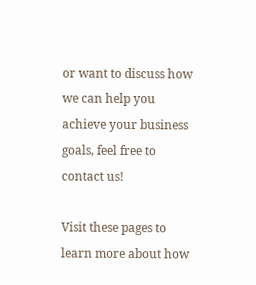or want to discuss how we can help you achieve your business goals, feel free to contact us!

Visit these pages to learn more about how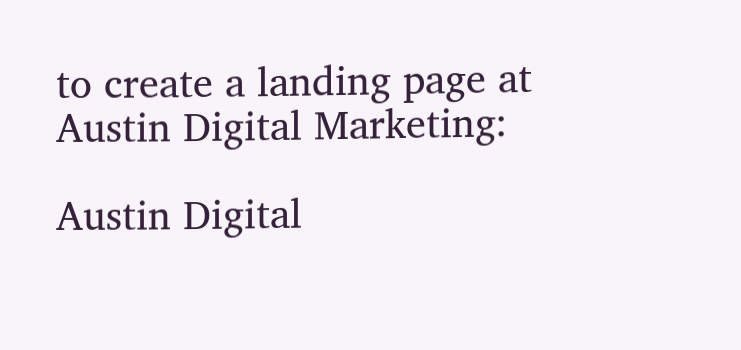to create a landing page at Austin Digital Marketing:

Austin Digital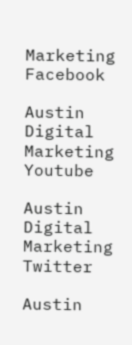Marketing Facebook

Austin Digital Marketing Youtube

Austin Digital Marketing Twitter

Austin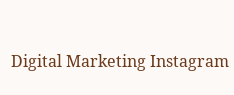Digital Marketing Instagram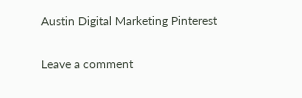Austin Digital Marketing Pinterest

Leave a comment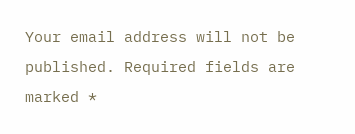Your email address will not be published. Required fields are marked *